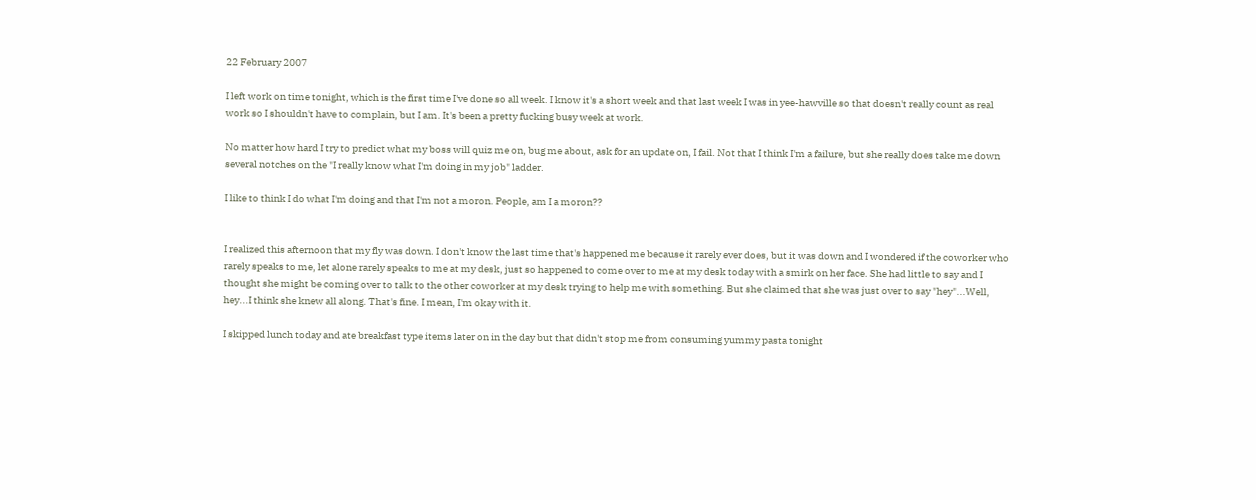22 February 2007

I left work on time tonight, which is the first time I've done so all week. I know it's a short week and that last week I was in yee-hawville so that doesn't really count as real work so I shouldn't have to complain, but I am. It's been a pretty fucking busy week at work.

No matter how hard I try to predict what my boss will quiz me on, bug me about, ask for an update on, I fail. Not that I think I'm a failure, but she really does take me down several notches on the "I really know what I'm doing in my job" ladder.

I like to think I do what I'm doing and that I'm not a moron. People, am I a moron??


I realized this afternoon that my fly was down. I don't know the last time that's happened me because it rarely ever does, but it was down and I wondered if the coworker who rarely speaks to me, let alone rarely speaks to me at my desk, just so happened to come over to me at my desk today with a smirk on her face. She had little to say and I thought she might be coming over to talk to the other coworker at my desk trying to help me with something. But she claimed that she was just over to say "hey"...Well, hey...I think she knew all along. That's fine. I mean, I'm okay with it.

I skipped lunch today and ate breakfast type items later on in the day but that didn't stop me from consuming yummy pasta tonight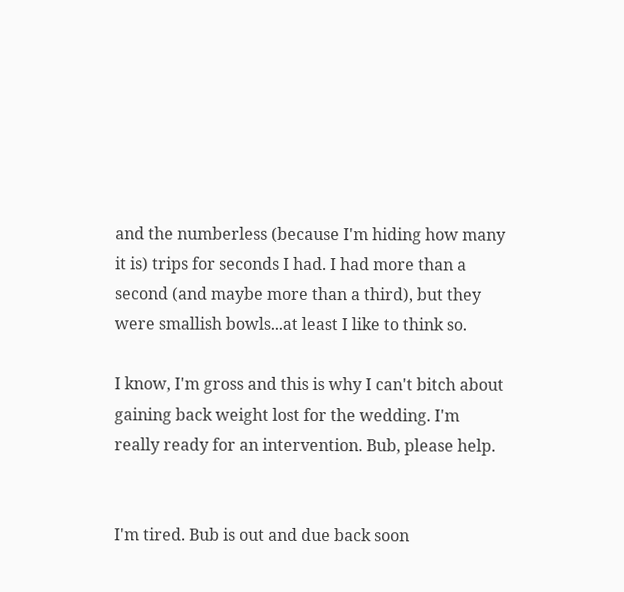and the numberless (because I'm hiding how many it is) trips for seconds I had. I had more than a second (and maybe more than a third), but they were smallish bowls...at least I like to think so.

I know, I'm gross and this is why I can't bitch about gaining back weight lost for the wedding. I'm really ready for an intervention. Bub, please help.


I'm tired. Bub is out and due back soon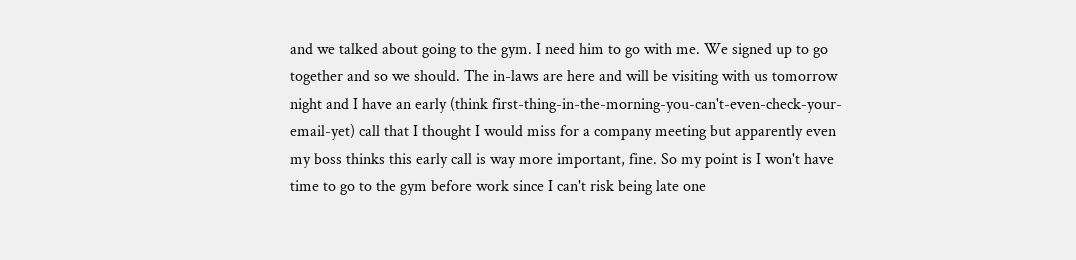and we talked about going to the gym. I need him to go with me. We signed up to go together and so we should. The in-laws are here and will be visiting with us tomorrow night and I have an early (think first-thing-in-the-morning-you-can't-even-check-your-email-yet) call that I thought I would miss for a company meeting but apparently even my boss thinks this early call is way more important, fine. So my point is I won't have time to go to the gym before work since I can't risk being late one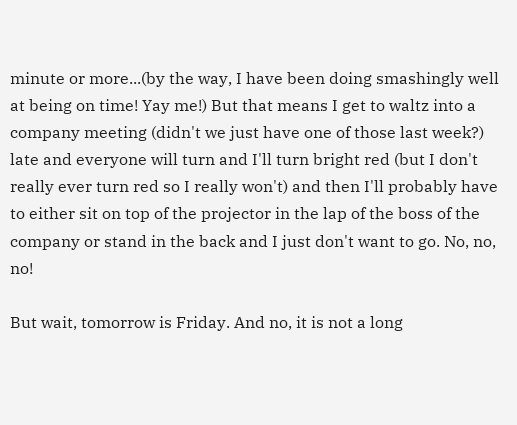minute or more...(by the way, I have been doing smashingly well at being on time! Yay me!) But that means I get to waltz into a company meeting (didn't we just have one of those last week?) late and everyone will turn and I'll turn bright red (but I don't really ever turn red so I really won't) and then I'll probably have to either sit on top of the projector in the lap of the boss of the company or stand in the back and I just don't want to go. No, no, no!

But wait, tomorrow is Friday. And no, it is not a long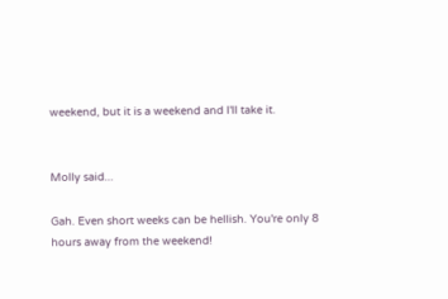weekend, but it is a weekend and I'll take it.


Molly said...

Gah. Even short weeks can be hellish. You're only 8 hours away from the weekend!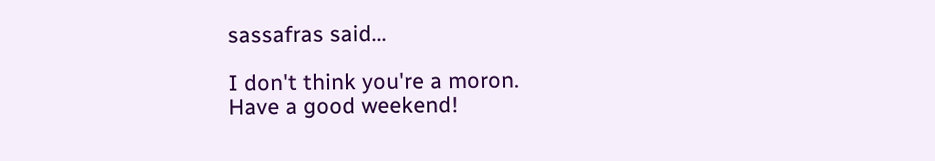sassafras said...

I don't think you're a moron.
Have a good weekend!